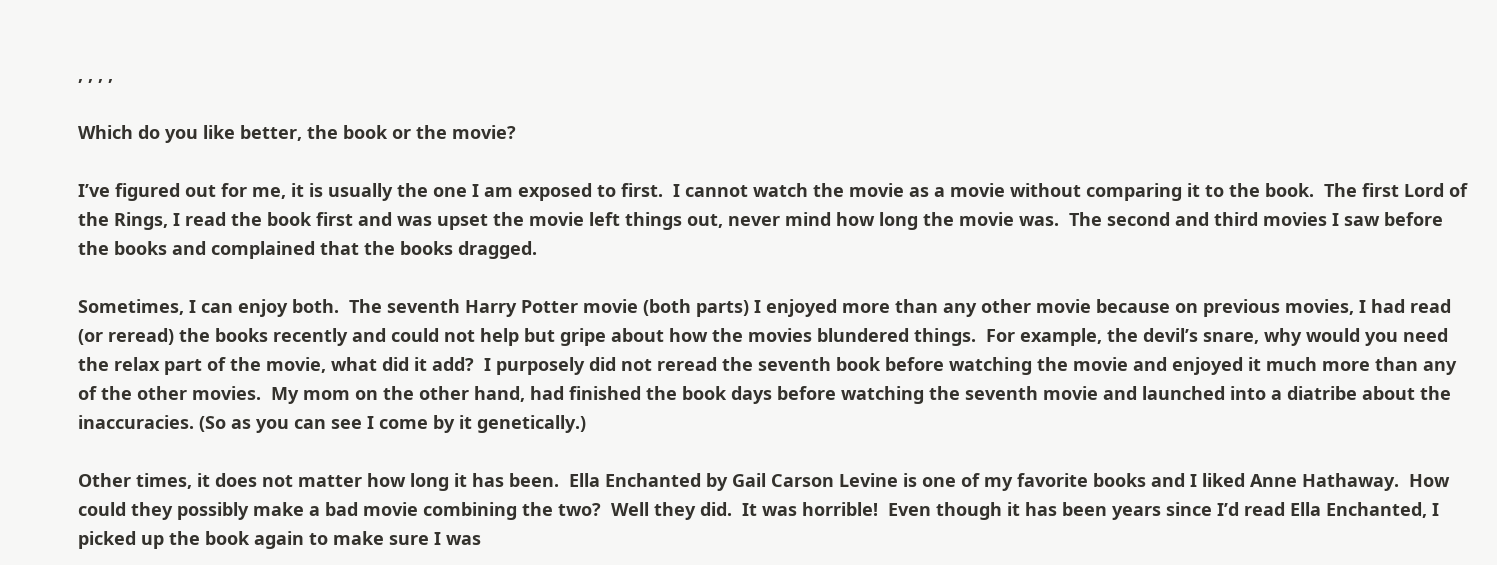, , , ,

Which do you like better, the book or the movie?

I’ve figured out for me, it is usually the one I am exposed to first.  I cannot watch the movie as a movie without comparing it to the book.  The first Lord of the Rings, I read the book first and was upset the movie left things out, never mind how long the movie was.  The second and third movies I saw before the books and complained that the books dragged.

Sometimes, I can enjoy both.  The seventh Harry Potter movie (both parts) I enjoyed more than any other movie because on previous movies, I had read (or reread) the books recently and could not help but gripe about how the movies blundered things.  For example, the devil’s snare, why would you need the relax part of the movie, what did it add?  I purposely did not reread the seventh book before watching the movie and enjoyed it much more than any of the other movies.  My mom on the other hand, had finished the book days before watching the seventh movie and launched into a diatribe about the inaccuracies. (So as you can see I come by it genetically.)

Other times, it does not matter how long it has been.  Ella Enchanted by Gail Carson Levine is one of my favorite books and I liked Anne Hathaway.  How could they possibly make a bad movie combining the two?  Well they did.  It was horrible!  Even though it has been years since I’d read Ella Enchanted, I picked up the book again to make sure I was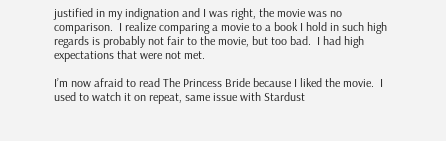justified in my indignation and I was right, the movie was no comparison.  I realize comparing a movie to a book I hold in such high regards is probably not fair to the movie, but too bad.  I had high expectations that were not met.

I’m now afraid to read The Princess Bride because I liked the movie.  I used to watch it on repeat, same issue with Stardust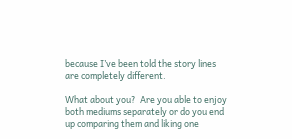because I’ve been told the story lines are completely different.

What about you?  Are you able to enjoy both mediums separately or do you end up comparing them and liking one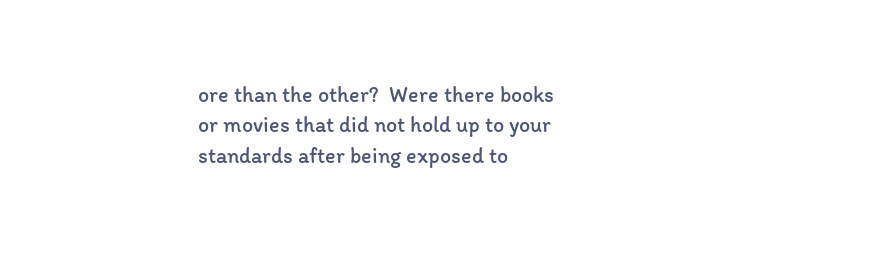ore than the other?  Were there books or movies that did not hold up to your standards after being exposed to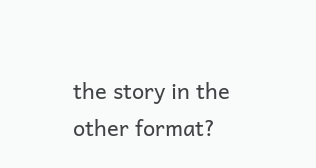the story in the other format?